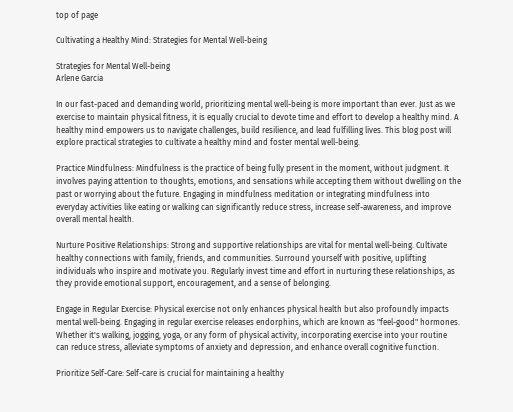top of page

Cultivating a Healthy Mind: Strategies for Mental Well-being

Strategies for Mental Well-being
Arlene Garcia

In our fast-paced and demanding world, prioritizing mental well-being is more important than ever. Just as we exercise to maintain physical fitness, it is equally crucial to devote time and effort to develop a healthy mind. A healthy mind empowers us to navigate challenges, build resilience, and lead fulfilling lives. This blog post will explore practical strategies to cultivate a healthy mind and foster mental well-being.

Practice Mindfulness: Mindfulness is the practice of being fully present in the moment, without judgment. It involves paying attention to thoughts, emotions, and sensations while accepting them without dwelling on the past or worrying about the future. Engaging in mindfulness meditation or integrating mindfulness into everyday activities like eating or walking can significantly reduce stress, increase self-awareness, and improve overall mental health.

Nurture Positive Relationships: Strong and supportive relationships are vital for mental well-being. Cultivate healthy connections with family, friends, and communities. Surround yourself with positive, uplifting individuals who inspire and motivate you. Regularly invest time and effort in nurturing these relationships, as they provide emotional support, encouragement, and a sense of belonging.

Engage in Regular Exercise: Physical exercise not only enhances physical health but also profoundly impacts mental well-being. Engaging in regular exercise releases endorphins, which are known as "feel-good" hormones. Whether it's walking, jogging, yoga, or any form of physical activity, incorporating exercise into your routine can reduce stress, alleviate symptoms of anxiety and depression, and enhance overall cognitive function.

Prioritize Self-Care: Self-care is crucial for maintaining a healthy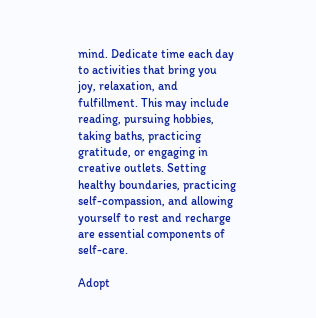mind. Dedicate time each day to activities that bring you joy, relaxation, and fulfillment. This may include reading, pursuing hobbies, taking baths, practicing gratitude, or engaging in creative outlets. Setting healthy boundaries, practicing self-compassion, and allowing yourself to rest and recharge are essential components of self-care.

Adopt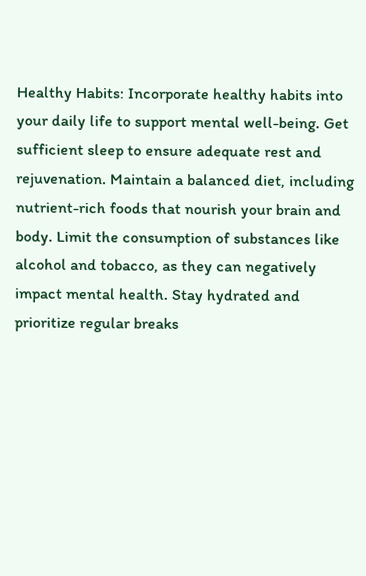Healthy Habits: Incorporate healthy habits into your daily life to support mental well-being. Get sufficient sleep to ensure adequate rest and rejuvenation. Maintain a balanced diet, including nutrient-rich foods that nourish your brain and body. Limit the consumption of substances like alcohol and tobacco, as they can negatively impact mental health. Stay hydrated and prioritize regular breaks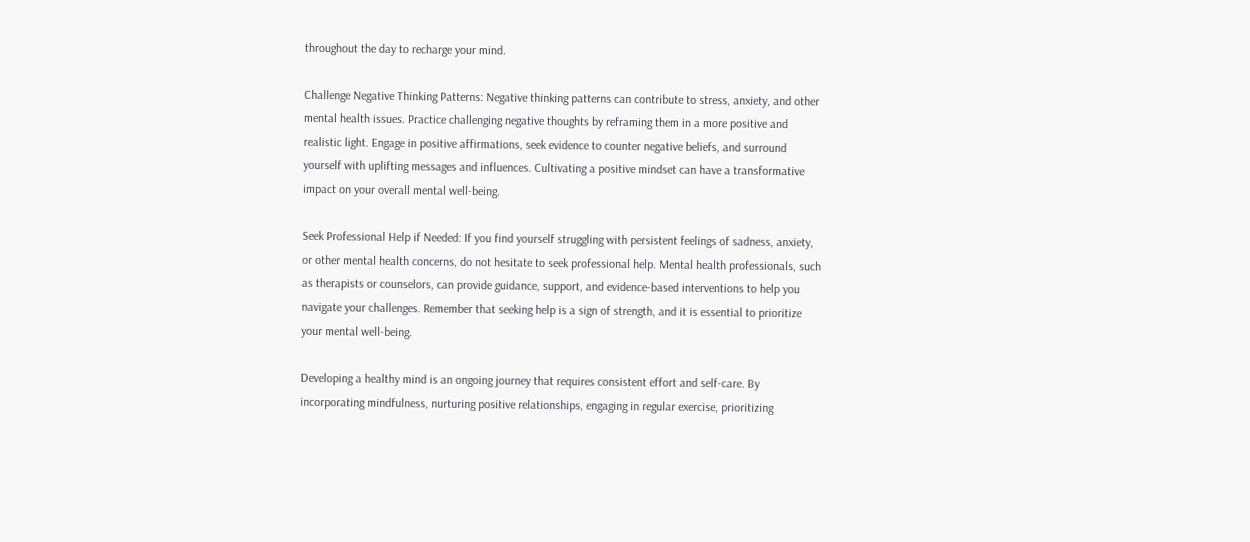throughout the day to recharge your mind.

Challenge Negative Thinking Patterns: Negative thinking patterns can contribute to stress, anxiety, and other mental health issues. Practice challenging negative thoughts by reframing them in a more positive and realistic light. Engage in positive affirmations, seek evidence to counter negative beliefs, and surround yourself with uplifting messages and influences. Cultivating a positive mindset can have a transformative impact on your overall mental well-being.

Seek Professional Help if Needed: If you find yourself struggling with persistent feelings of sadness, anxiety, or other mental health concerns, do not hesitate to seek professional help. Mental health professionals, such as therapists or counselors, can provide guidance, support, and evidence-based interventions to help you navigate your challenges. Remember that seeking help is a sign of strength, and it is essential to prioritize your mental well-being.

Developing a healthy mind is an ongoing journey that requires consistent effort and self-care. By incorporating mindfulness, nurturing positive relationships, engaging in regular exercise, prioritizing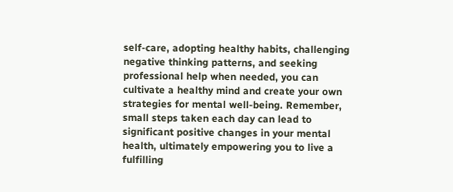self-care, adopting healthy habits, challenging negative thinking patterns, and seeking professional help when needed, you can cultivate a healthy mind and create your own strategies for mental well-being. Remember, small steps taken each day can lead to significant positive changes in your mental health, ultimately empowering you to live a fulfilling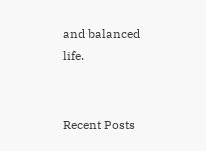and balanced life.


Recent Posts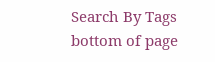Search By Tags
bottom of page